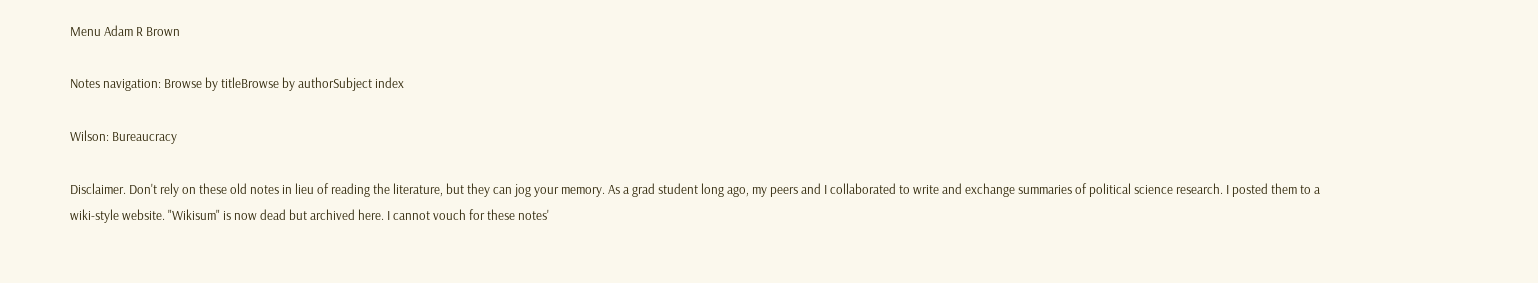Menu Adam R Brown

Notes navigation: Browse by titleBrowse by authorSubject index

Wilson: Bureaucracy

Disclaimer. Don't rely on these old notes in lieu of reading the literature, but they can jog your memory. As a grad student long ago, my peers and I collaborated to write and exchange summaries of political science research. I posted them to a wiki-style website. "Wikisum" is now dead but archived here. I cannot vouch for these notes'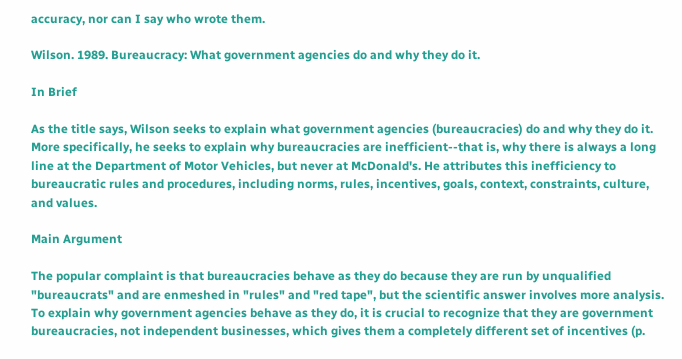accuracy, nor can I say who wrote them.

Wilson. 1989. Bureaucracy: What government agencies do and why they do it.

In Brief

As the title says, Wilson seeks to explain what government agencies (bureaucracies) do and why they do it. More specifically, he seeks to explain why bureaucracies are inefficient--that is, why there is always a long line at the Department of Motor Vehicles, but never at McDonald's. He attributes this inefficiency to bureaucratic rules and procedures, including norms, rules, incentives, goals, context, constraints, culture, and values.

Main Argument

The popular complaint is that bureaucracies behave as they do because they are run by unqualified "bureaucrats" and are enmeshed in "rules" and "red tape", but the scientific answer involves more analysis. To explain why government agencies behave as they do, it is crucial to recognize that they are government bureaucracies, not independent businesses, which gives them a completely different set of incentives (p.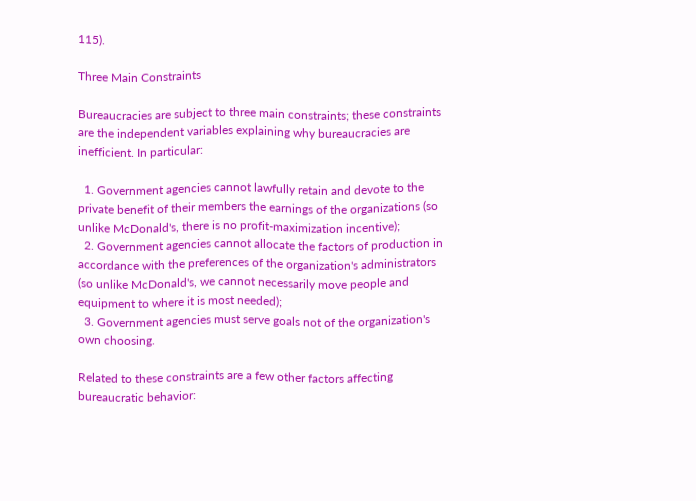115).

Three Main Constraints

Bureaucracies are subject to three main constraints; these constraints are the independent variables explaining why bureaucracies are inefficient. In particular:

  1. Government agencies cannot lawfully retain and devote to the private benefit of their members the earnings of the organizations (so unlike McDonald's, there is no profit-maximization incentive);
  2. Government agencies cannot allocate the factors of production in accordance with the preferences of the organization's administrators (so unlike McDonald's, we cannot necessarily move people and equipment to where it is most needed);
  3. Government agencies must serve goals not of the organization's own choosing.

Related to these constraints are a few other factors affecting bureaucratic behavior: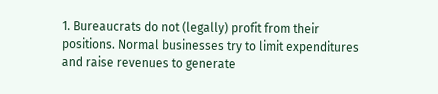1. Bureaucrats do not (legally) profit from their positions. Normal businesses try to limit expenditures and raise revenues to generate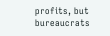profits, but bureaucrats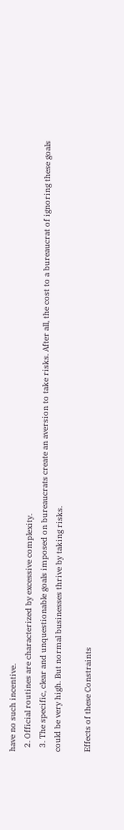have no such incentive.
  2. Official routines are characterized by excessive complexity.
  3. The specific, clear and unquestionable goals imposed on bureaucrats create an aversion to take risks. After all, the cost to a bureaucrat of ignoring these goals could be very high. But normal businesses thrive by taking risks.

Effects of these Constraints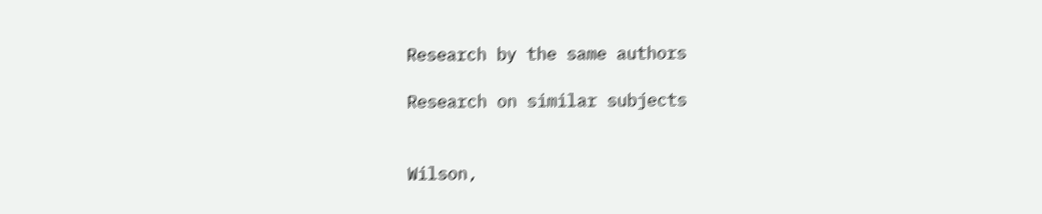Research by the same authors

Research on similar subjects


Wilson,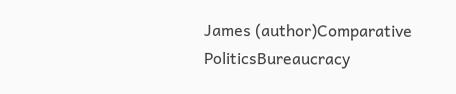James (author)Comparative PoliticsBureaucracy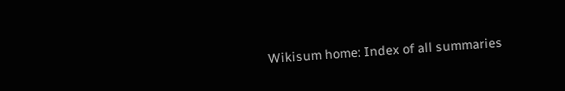Wikisum home: Index of all summaries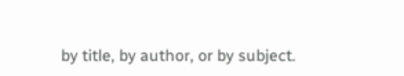by title, by author, or by subject.